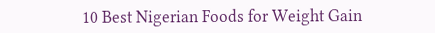10 Best Nigerian Foods for Weight Gain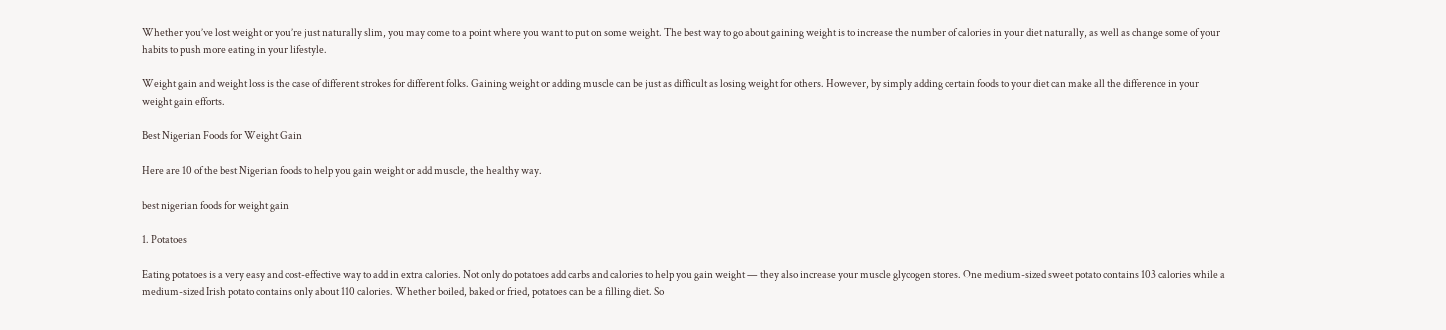Whether you’ve lost weight or you’re just naturally slim, you may come to a point where you want to put on some weight. The best way to go about gaining weight is to increase the number of calories in your diet naturally, as well as change some of your habits to push more eating in your lifestyle.

Weight gain and weight loss is the case of different strokes for different folks. Gaining weight or adding muscle can be just as difficult as losing weight for others. However, by simply adding certain foods to your diet can make all the difference in your weight gain efforts.

Best Nigerian Foods for Weight Gain

Here are 10 of the best Nigerian foods to help you gain weight or add muscle, the healthy way.

best nigerian foods for weight gain

1. Potatoes

Eating potatoes is a very easy and cost-effective way to add in extra calories. Not only do potatoes add carbs and calories to help you gain weight — they also increase your muscle glycogen stores. One medium-sized sweet potato contains 103 calories while a medium-sized Irish potato contains only about 110 calories. Whether boiled, baked or fried, potatoes can be a filling diet. So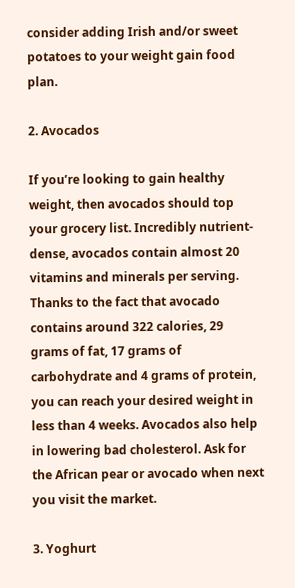consider adding Irish and/or sweet potatoes to your weight gain food plan.

2. Avocados

If you’re looking to gain healthy weight, then avocados should top your grocery list. Incredibly nutrient-dense, avocados contain almost 20 vitamins and minerals per serving. Thanks to the fact that avocado contains around 322 calories, 29 grams of fat, 17 grams of carbohydrate and 4 grams of protein, you can reach your desired weight in less than 4 weeks. Avocados also help in lowering bad cholesterol. Ask for the African pear or avocado when next you visit the market.

3. Yoghurt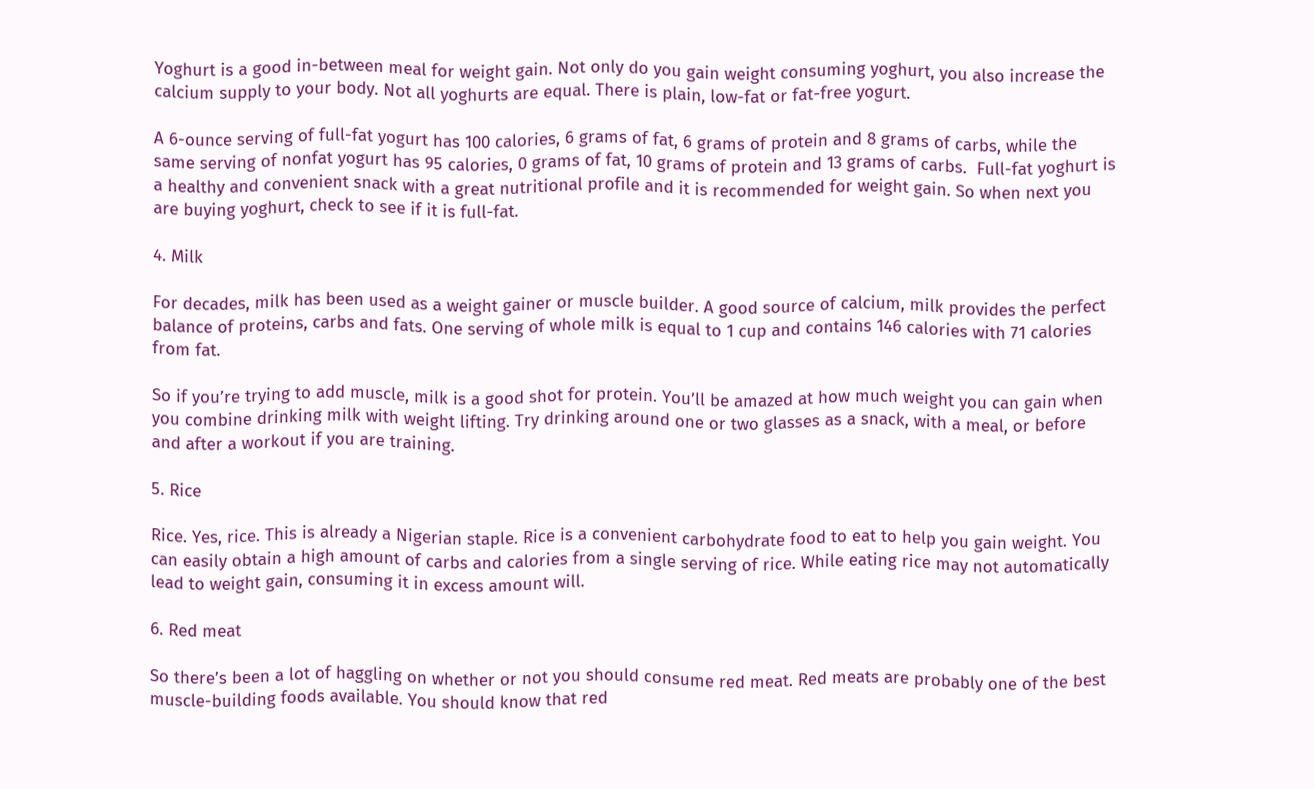Yoghurt is a good in-between meal for weight gain. Not only do you gain weight consuming yoghurt, you also increase the calcium supply to your body. Not all yoghurts are equal. There is plain, low-fat or fat-free yogurt.

A 6-ounce serving of full-fat yogurt has 100 calories, 6 grams of fat, 6 grams of protein and 8 grams of carbs, while the same serving of nonfat yogurt has 95 calories, 0 grams of fat, 10 grams of protein and 13 grams of carbs.  Full-fat yoghurt is a healthy and convenient snack with a great nutritional profile and it is recommended for weight gain. So when next you are buying yoghurt, check to see if it is full-fat.

4. Milk

For decades, milk has been used as a weight gainer or muscle builder. A good source of calcium, milk provides the perfect balance of proteins, carbs and fats. One serving of whole milk is equal to 1 cup and contains 146 calories with 71 calories from fat.

So if you’re trying to add muscle, milk is a good shot for protein. You’ll be amazed at how much weight you can gain when you combine drinking milk with weight lifting. Try drinking around one or two glasses as a snack, with a meal, or before and after a workout if you are training.

5. Rice

Rice. Yes, rice. This is already a Nigerian staple. Rice is a convenient carbohydrate food to eat to help you gain weight. You can easily obtain a high amount of carbs and calories from a single serving of rice. While eating rice may not automatically lead to weight gain, consuming it in excess amount will.

6. Red meat

So there’s been a lot of haggling on whether or not you should consume red meat. Red meats are probably one of the best muscle-building foods available. You should know that red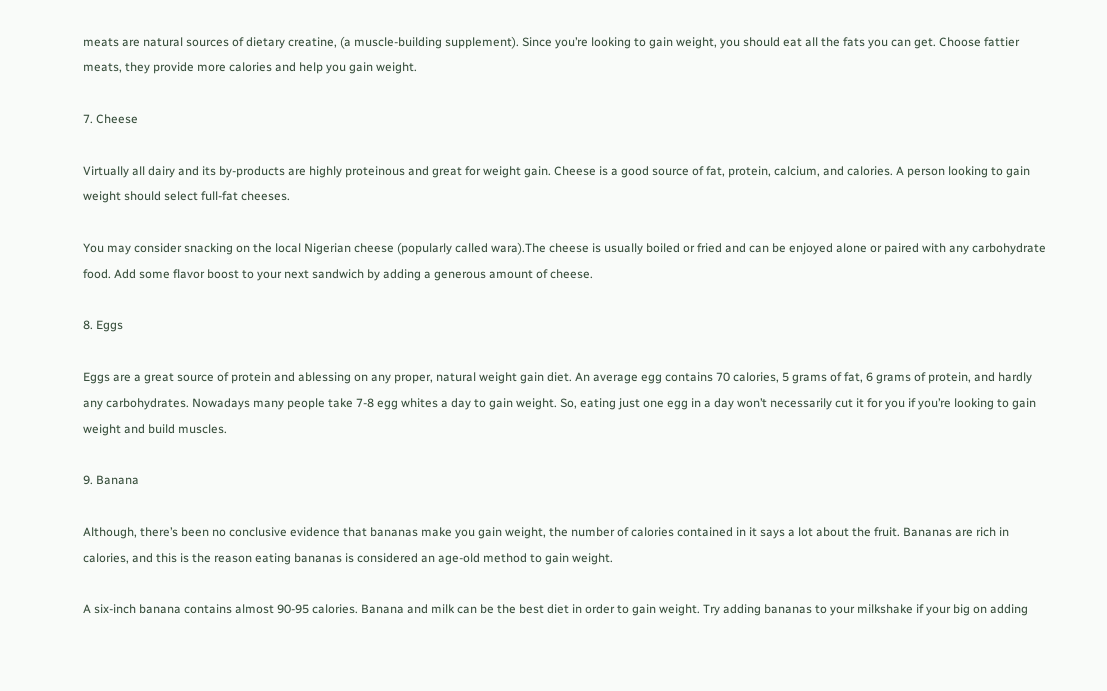meats are natural sources of dietary creatine, (a muscle-building supplement). Since you’re looking to gain weight, you should eat all the fats you can get. Choose fattier meats, they provide more calories and help you gain weight.

7. Cheese

Virtually all dairy and its by-products are highly proteinous and great for weight gain. Cheese is a good source of fat, protein, calcium, and calories. A person looking to gain weight should select full-fat cheeses.

You may consider snacking on the local Nigerian cheese (popularly called wara).The cheese is usually boiled or fried and can be enjoyed alone or paired with any carbohydrate food. Add some flavor boost to your next sandwich by adding a generous amount of cheese.

8. Eggs

Eggs are a great source of protein and ablessing on any proper, natural weight gain diet. An average egg contains 70 calories, 5 grams of fat, 6 grams of protein, and hardly any carbohydrates. Nowadays many people take 7-8 egg whites a day to gain weight. So, eating just one egg in a day won’t necessarily cut it for you if you’re looking to gain weight and build muscles.

9. Banana

Although, there’s been no conclusive evidence that bananas make you gain weight, the number of calories contained in it says a lot about the fruit. Bananas are rich in calories, and this is the reason eating bananas is considered an age-old method to gain weight.

A six-inch banana contains almost 90-95 calories. Banana and milk can be the best diet in order to gain weight. Try adding bananas to your milkshake if your big on adding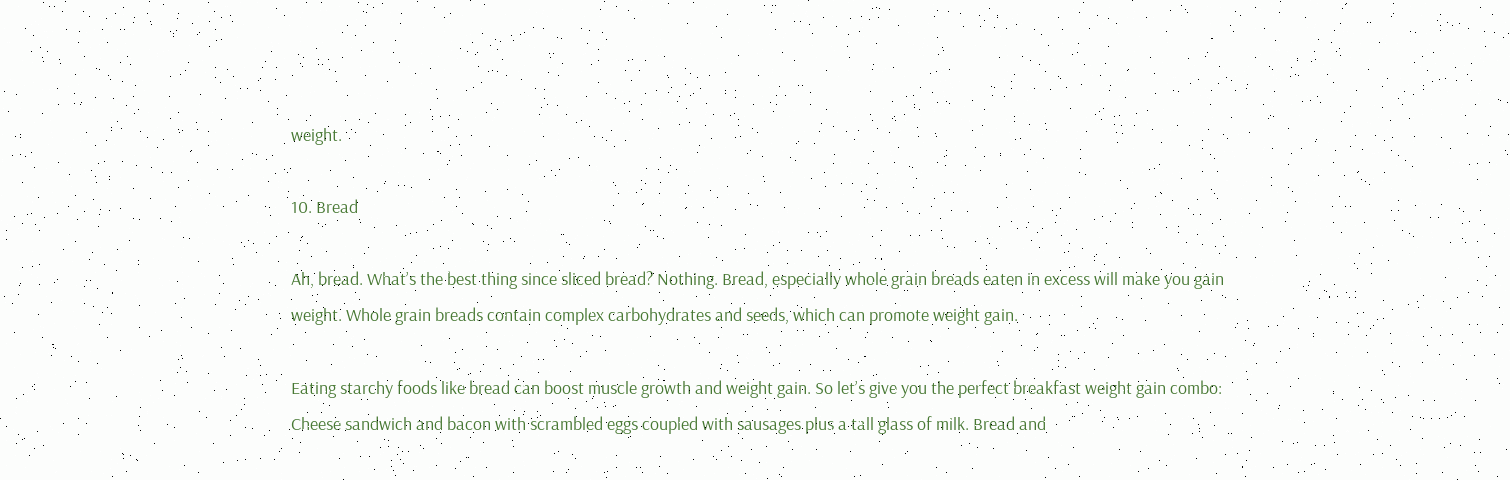weight.

10. Bread

Ah, bread. What’s the best thing since sliced bread? Nothing. Bread, especially whole grain breads eaten in excess will make you gain weight. Whole grain breads contain complex carbohydrates and seeds, which can promote weight gain.

Eating starchy foods like bread can boost muscle growth and weight gain. So let’s give you the perfect breakfast weight gain combo: Cheese sandwich and bacon with scrambled eggs coupled with sausages plus a tall glass of milk. Bread and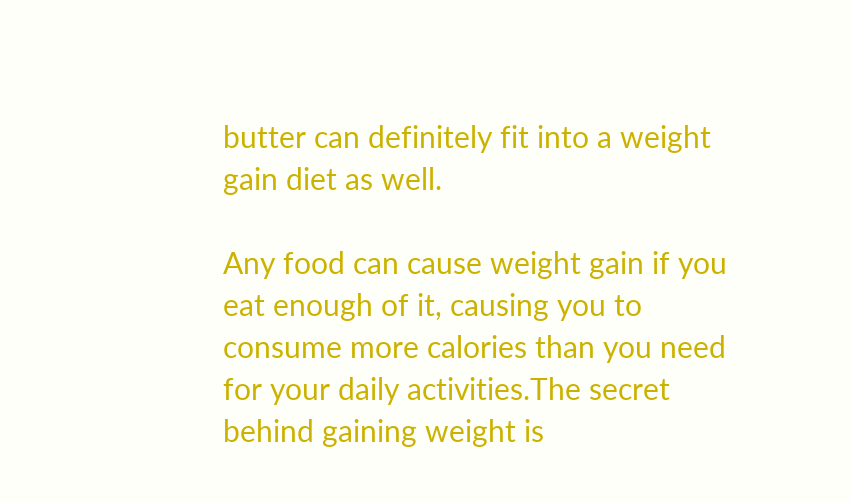butter can definitely fit into a weight gain diet as well.

Any food can cause weight gain if you eat enough of it, causing you to consume more calories than you need for your daily activities.The secret behind gaining weight is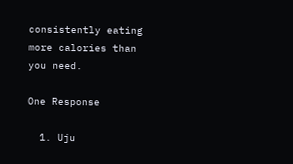consistently eating more calories than you need.

One Response

  1. Uju